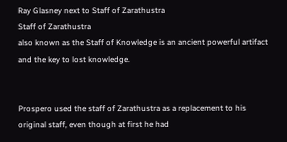Ray Glasney next to Staff of Zarathustra
Staff of Zarathustra
also known as the Staff of Knowledge is an ancient powerful artifact and the key to lost knowledge.


Prospero used the staff of Zarathustra as a replacement to his original staff, even though at first he had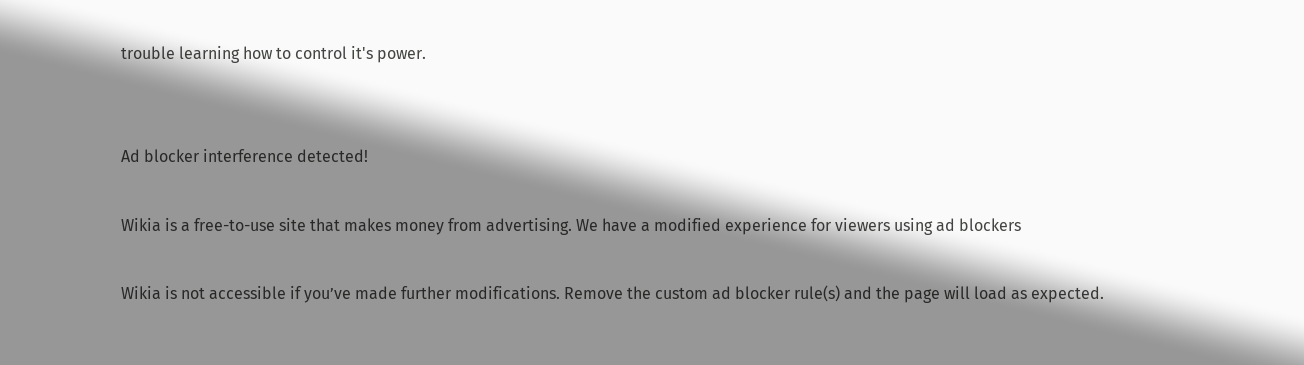trouble learning how to control it's power.


Ad blocker interference detected!

Wikia is a free-to-use site that makes money from advertising. We have a modified experience for viewers using ad blockers

Wikia is not accessible if you’ve made further modifications. Remove the custom ad blocker rule(s) and the page will load as expected.